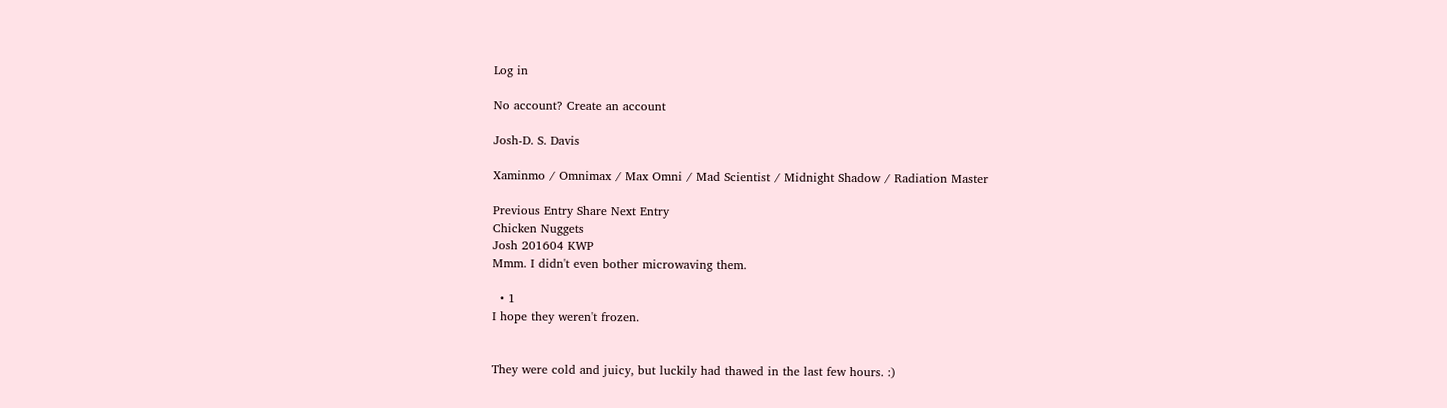Log in

No account? Create an account

Josh-D. S. Davis

Xaminmo / Omnimax / Max Omni / Mad Scientist / Midnight Shadow / Radiation Master

Previous Entry Share Next Entry
Chicken Nuggets
Josh 201604 KWP
Mmm. I didn't even bother microwaving them.

  • 1
I hope they weren't frozen.


They were cold and juicy, but luckily had thawed in the last few hours. :)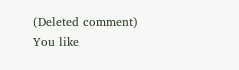(Deleted comment)
You like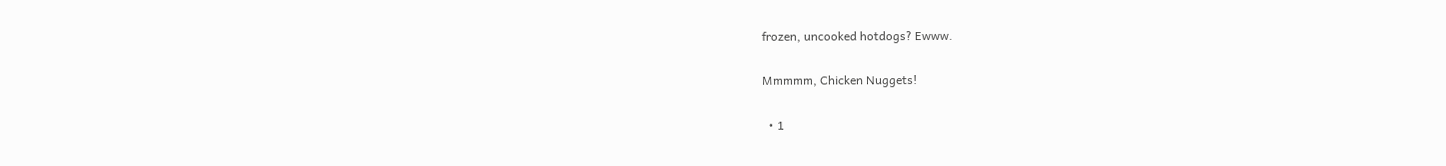frozen, uncooked hotdogs? Ewww.

Mmmmm, Chicken Nuggets!

  • 1